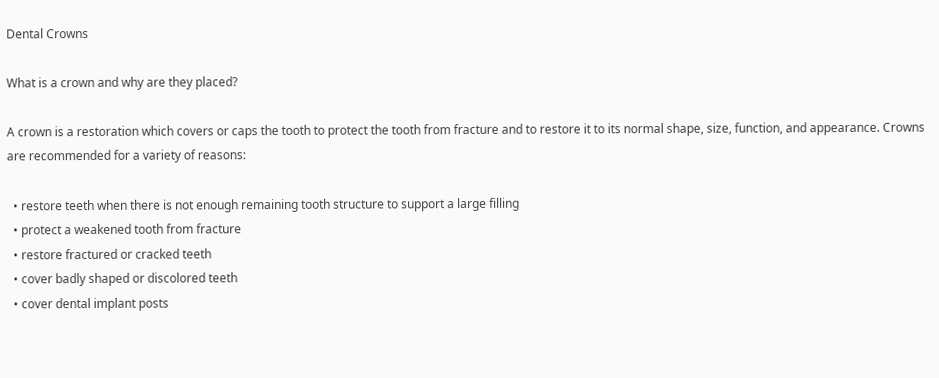Dental Crowns

What is a crown and why are they placed?

A crown is a restoration which covers or caps the tooth to protect the tooth from fracture and to restore it to its normal shape, size, function, and appearance. Crowns are recommended for a variety of reasons:

  • restore teeth when there is not enough remaining tooth structure to support a large filling
  • protect a weakened tooth from fracture
  • restore fractured or cracked teeth
  • cover badly shaped or discolored teeth
  • cover dental implant posts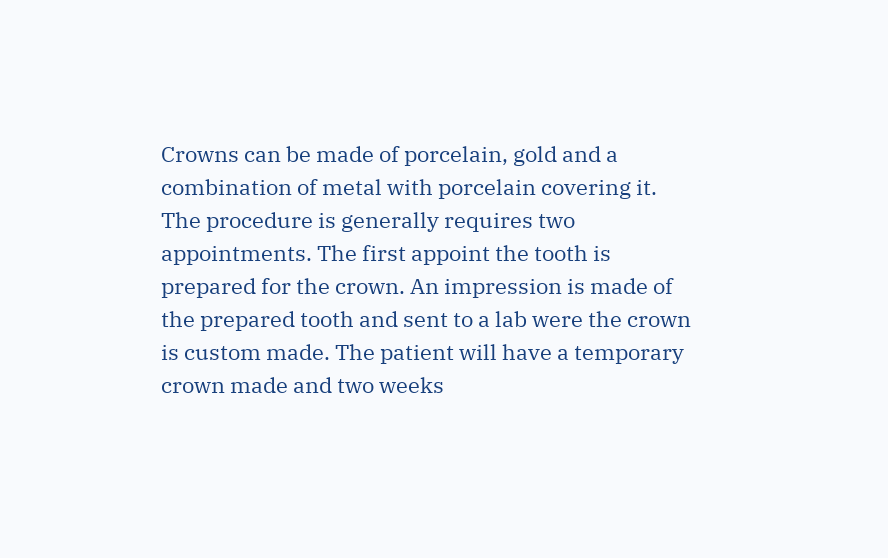Crowns can be made of porcelain, gold and a combination of metal with porcelain covering it. The procedure is generally requires two appointments. The first appoint the tooth is prepared for the crown. An impression is made of the prepared tooth and sent to a lab were the crown is custom made. The patient will have a temporary crown made and two weeks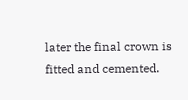later the final crown is fitted and cemented.